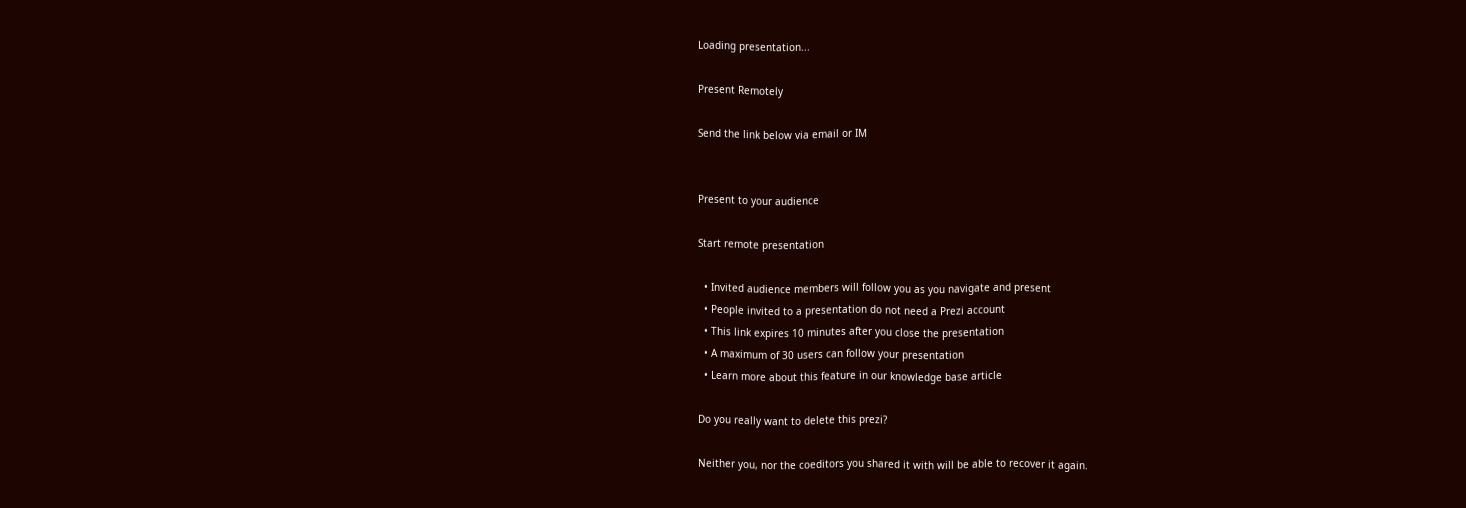Loading presentation...

Present Remotely

Send the link below via email or IM


Present to your audience

Start remote presentation

  • Invited audience members will follow you as you navigate and present
  • People invited to a presentation do not need a Prezi account
  • This link expires 10 minutes after you close the presentation
  • A maximum of 30 users can follow your presentation
  • Learn more about this feature in our knowledge base article

Do you really want to delete this prezi?

Neither you, nor the coeditors you shared it with will be able to recover it again.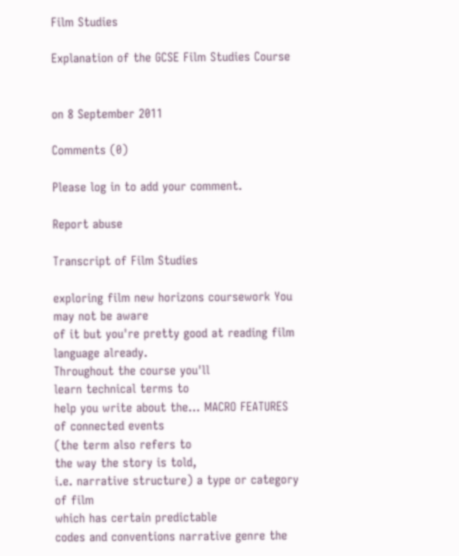Film Studies

Explanation of the GCSE Film Studies Course


on 8 September 2011

Comments (0)

Please log in to add your comment.

Report abuse

Transcript of Film Studies

exploring film new horizons coursework You may not be aware
of it but you're pretty good at reading film language already.
Throughout the course you'll
learn technical terms to
help you write about the... MACRO FEATURES
of connected events
(the term also refers to
the way the story is told,
i.e. narrative structure) a type or category of film
which has certain predictable
codes and conventions narrative genre the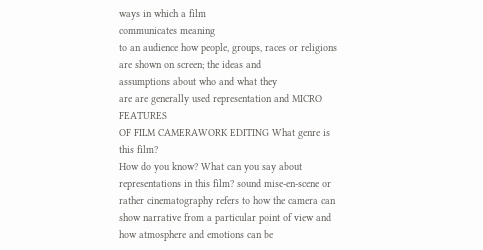ways in which a film
communicates meaning
to an audience how people, groups, races or religions
are shown on screen; the ideas and
assumptions about who and what they
are are generally used representation and MICRO FEATURES
OF FILM CAMERAWORK EDITING What genre is this film?
How do you know? What can you say about
representations in this film? sound mise-en-scene or rather cinematography refers to how the camera can show narrative from a particular point of view and how atmosphere and emotions can be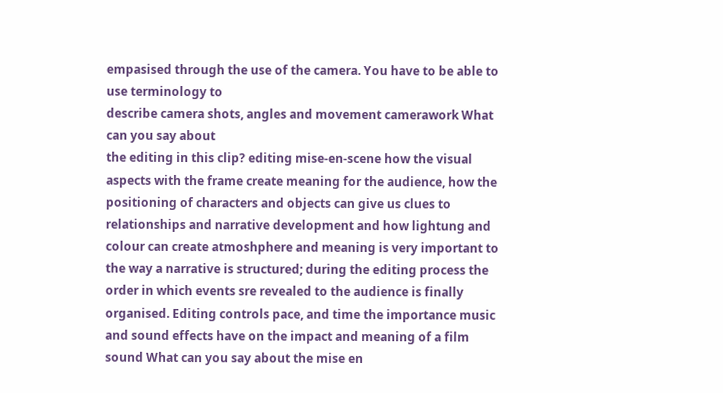empasised through the use of the camera. You have to be able to use terminology to
describe camera shots, angles and movement camerawork What can you say about
the editing in this clip? editing mise-en-scene how the visual aspects with the frame create meaning for the audience, how the positioning of characters and objects can give us clues to relationships and narrative development and how lightung and colour can create atmoshphere and meaning is very important to the way a narrative is structured; during the editing process the order in which events sre revealed to the audience is finally organised. Editing controls pace, and time the importance music and sound effects have on the impact and meaning of a film sound What can you say about the mise en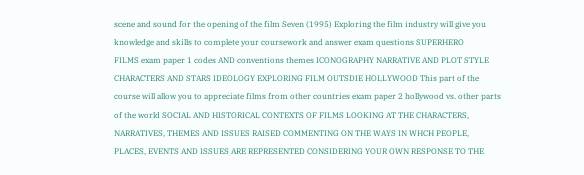scene and sound for the opening of the film Seven (1995) Exploring the film industry will give you knowledge and skills to complete your coursework and answer exam questions SUPERHERO
FILMS exam paper 1 codes AND conventions themes ICONOGRAPHY NARRATIVE AND PLOT STYLE CHARACTERS AND STARS IDEOLOGY EXPLORING FILM OUTSDIE HOLLYWOOD This part of the course will allow you to appreciate films from other countries exam paper 2 hollywood vs. other parts of the world SOCIAL AND HISTORICAL CONTEXTS OF FILMS LOOKING AT THE CHARACTERS, NARRATIVES, THEMES AND ISSUES RAISED COMMENTING ON THE WAYS IN WHCH PEOPLE, PLACES, EVENTS AND ISSUES ARE REPRESENTED CONSIDERING YOUR OWN RESPONSE TO THE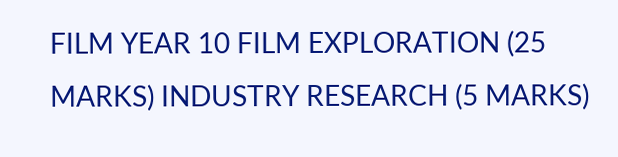FILM YEAR 10 FILM EXPLORATION (25 MARKS) INDUSTRY RESEARCH (5 MARKS)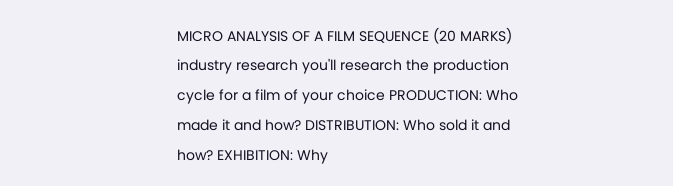MICRO ANALYSIS OF A FILM SEQUENCE (20 MARKS) industry research you'll research the production cycle for a film of your choice PRODUCTION: Who made it and how? DISTRIBUTION: Who sold it and how? EXHIBITION: Why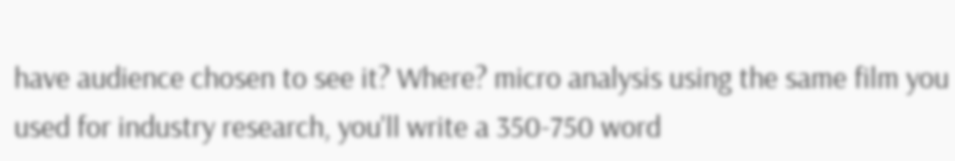have audience chosen to see it? Where? micro analysis using the same film you used for industry research, you'll write a 350-750 word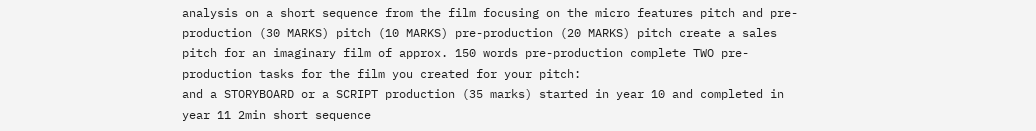analysis on a short sequence from the film focusing on the micro features pitch and pre-production (30 MARKS) pitch (10 MARKS) pre-production (20 MARKS) pitch create a sales pitch for an imaginary film of approx. 150 words pre-production complete TWO pre-production tasks for the film you created for your pitch:
and a STORYBOARD or a SCRIPT production (35 marks) started in year 10 and completed in year 11 2min short sequence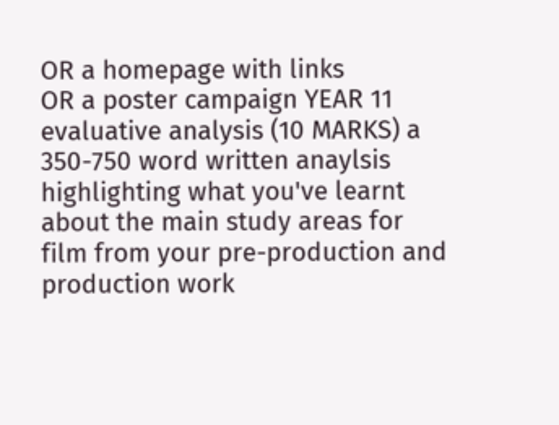OR a homepage with links
OR a poster campaign YEAR 11 evaluative analysis (10 MARKS) a 350-750 word written anaylsis highlighting what you've learnt about the main study areas for film from your pre-production and production work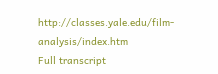http://classes.yale.edu/film-analysis/index.htm
Full transcript